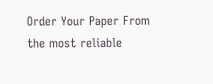Order Your Paper From the most reliable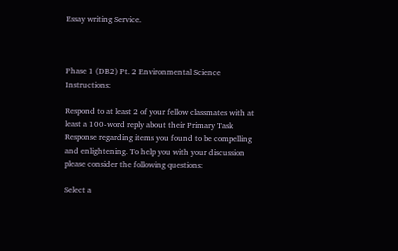Essay writing Service.



Phase 1 (DB2) Pt. 2 Environmental Science Instructions:

Respond to at least 2 of your fellow classmates with at least a 100-word reply about their Primary Task Response regarding items you found to be compelling and enlightening. To help you with your discussion please consider the following questions:

Select a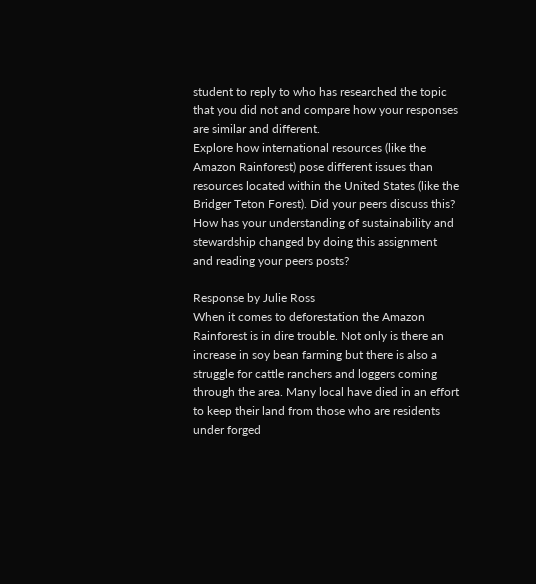student to reply to who has researched the topic that you did not and compare how your responses are similar and different.
Explore how international resources (like the Amazon Rainforest) pose different issues than resources located within the United States (like the Bridger Teton Forest). Did your peers discuss this?
How has your understanding of sustainability and stewardship changed by doing this assignment and reading your peers posts?

Response by Julie Ross
When it comes to deforestation the Amazon Rainforest is in dire trouble. Not only is there an increase in soy bean farming but there is also a struggle for cattle ranchers and loggers coming through the area. Many local have died in an effort to keep their land from those who are residents under forged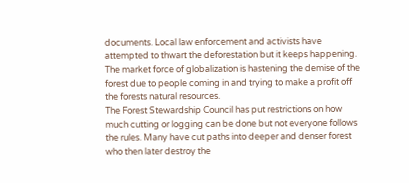documents. Local law enforcement and activists have attempted to thwart the deforestation but it keeps happening. The market force of globalization is hastening the demise of the forest due to people coming in and trying to make a profit off the forests natural resources.
The Forest Stewardship Council has put restrictions on how much cutting or logging can be done but not everyone follows the rules. Many have cut paths into deeper and denser forest who then later destroy the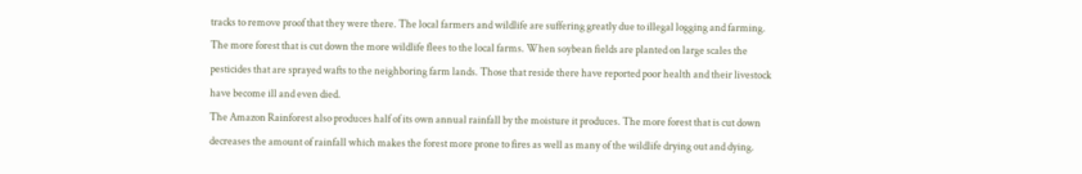tracks to remove proof that they were there. The local farmers and wildlife are suffering greatly due to illegal logging and farming. The more forest that is cut down the more wildlife flees to the local farms. When soybean fields are planted on large scales the pesticides that are sprayed wafts to the neighboring farm lands. Those that reside there have reported poor health and their livestock have become ill and even died.
The Amazon Rainforest also produces half of its own annual rainfall by the moisture it produces. The more forest that is cut down decreases the amount of rainfall which makes the forest more prone to fires as well as many of the wildlife drying out and dying.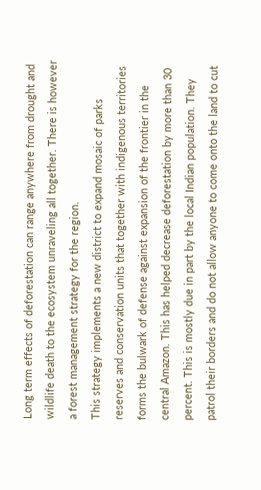Long term effects of deforestation can range anywhere from drought and wildlife death to the ecosystem unraveling all together. There is however a forest management strategy for the region.
This strategy implements a new district to expand mosaic of parks reserves and conservation units that together with indigenous territories forms the bulwark of defense against expansion of the frontier in the central Amazon. This has helped decrease deforestation by more than 30 percent. This is mostly due in part by the local Indian population. They patrol their borders and do not allow anyone to come onto the land to cut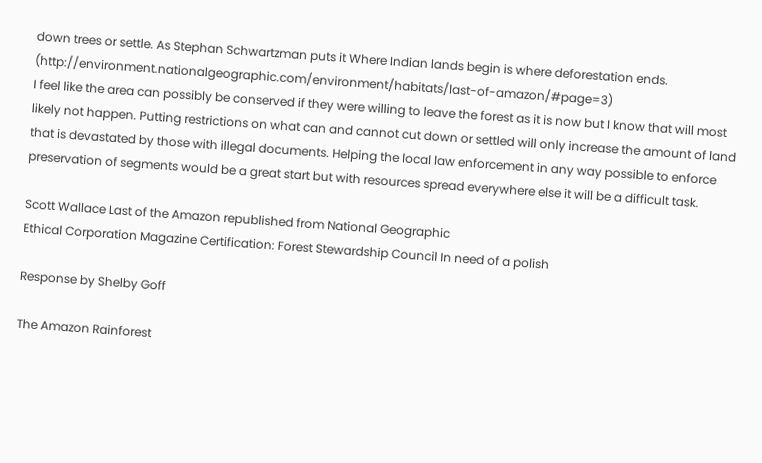down trees or settle. As Stephan Schwartzman puts it Where Indian lands begin is where deforestation ends. (http://environment.nationalgeographic.com/environment/habitats/last-of-amazon/#page=3)
I feel like the area can possibly be conserved if they were willing to leave the forest as it is now but I know that will most likely not happen. Putting restrictions on what can and cannot cut down or settled will only increase the amount of land that is devastated by those with illegal documents. Helping the local law enforcement in any way possible to enforce preservation of segments would be a great start but with resources spread everywhere else it will be a difficult task.

Scott Wallace Last of the Amazon republished from National Geographic
Ethical Corporation Magazine Certification: Forest Stewardship Council In need of a polish

Response by Shelby Goff

The Amazon Rainforest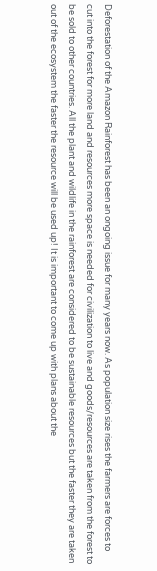Deforestation of the Amazon Rainforest has been an ongoing issue for many years now. As population size rises the farmers are forces to cut into the forest for more land and resources more space is needed for civilization to live and goods/resources are taken from the forest to be sold to other countries. All the plant and wildlife in the rainforest are considered to be sustainable resources but the faster they are taken out of the ecosystem the faster the resource will be used up! It is important to come up with plans about the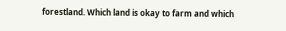forestland. Which land is okay to farm and which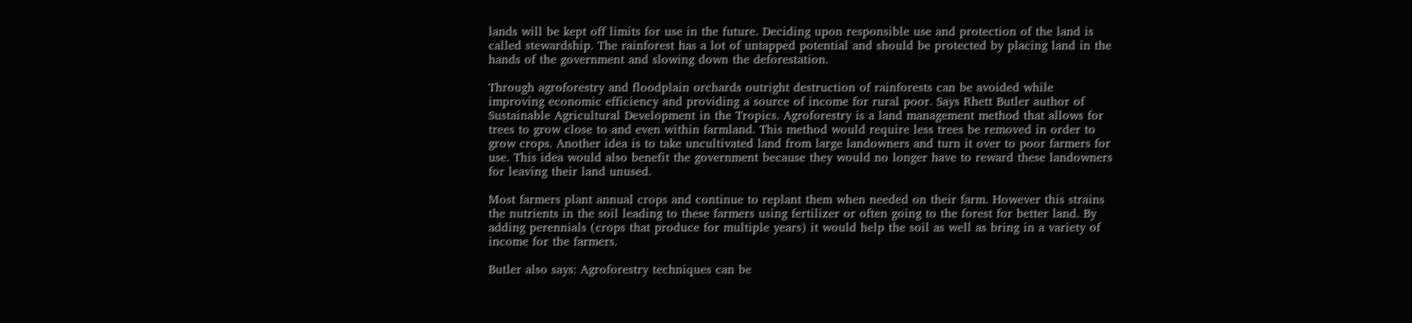lands will be kept off limits for use in the future. Deciding upon responsible use and protection of the land is called stewardship. The rainforest has a lot of untapped potential and should be protected by placing land in the hands of the government and slowing down the deforestation.

Through agroforestry and floodplain orchards outright destruction of rainforests can be avoided while improving economic efficiency and providing a source of income for rural poor. Says Rhett Butler author of Sustainable Agricultural Development in the Tropics. Agroforestry is a land management method that allows for trees to grow close to and even within farmland. This method would require less trees be removed in order to grow crops. Another idea is to take uncultivated land from large landowners and turn it over to poor farmers for use. This idea would also benefit the government because they would no longer have to reward these landowners for leaving their land unused.

Most farmers plant annual crops and continue to replant them when needed on their farm. However this strains the nutrients in the soil leading to these farmers using fertilizer or often going to the forest for better land. By adding perennials (crops that produce for multiple years) it would help the soil as well as bring in a variety of income for the farmers.

Butler also says: Agroforestry techniques can be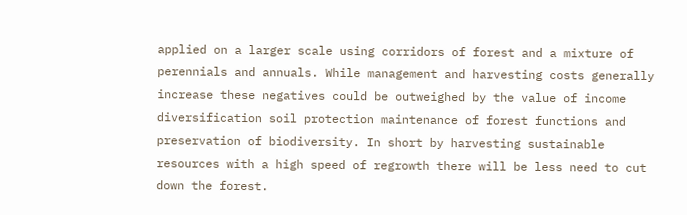applied on a larger scale using corridors of forest and a mixture of perennials and annuals. While management and harvesting costs generally increase these negatives could be outweighed by the value of income diversification soil protection maintenance of forest functions and preservation of biodiversity. In short by harvesting sustainable resources with a high speed of regrowth there will be less need to cut down the forest.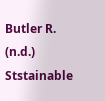Butler R. (n.d.) Ststainable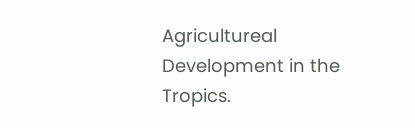Agricultureal Development in the Tropics.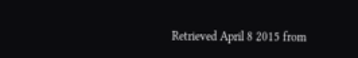Retrieved April 8 2015 from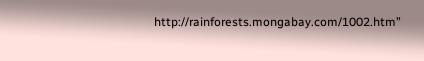http://rainforests.mongabay.com/1002.htm”